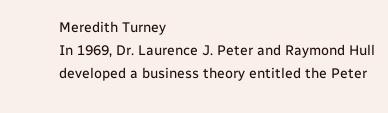Meredith Turney
In 1969, Dr. Laurence J. Peter and Raymond Hull developed a business theory entitled the Peter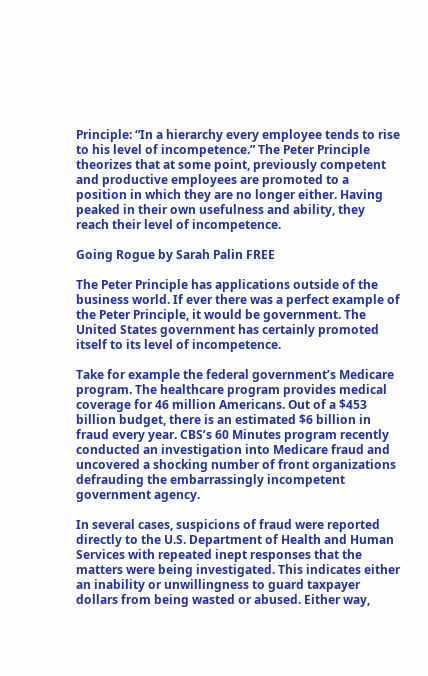Principle: “In a hierarchy every employee tends to rise to his level of incompetence.” The Peter Principle theorizes that at some point, previously competent and productive employees are promoted to a position in which they are no longer either. Having peaked in their own usefulness and ability, they reach their level of incompetence.

Going Rogue by Sarah Palin FREE

The Peter Principle has applications outside of the business world. If ever there was a perfect example of the Peter Principle, it would be government. The United States government has certainly promoted itself to its level of incompetence.

Take for example the federal government’s Medicare program. The healthcare program provides medical coverage for 46 million Americans. Out of a $453 billion budget, there is an estimated $6 billion in fraud every year. CBS’s 60 Minutes program recently conducted an investigation into Medicare fraud and uncovered a shocking number of front organizations defrauding the embarrassingly incompetent government agency.

In several cases, suspicions of fraud were reported directly to the U.S. Department of Health and Human Services with repeated inept responses that the matters were being investigated. This indicates either an inability or unwillingness to guard taxpayer dollars from being wasted or abused. Either way,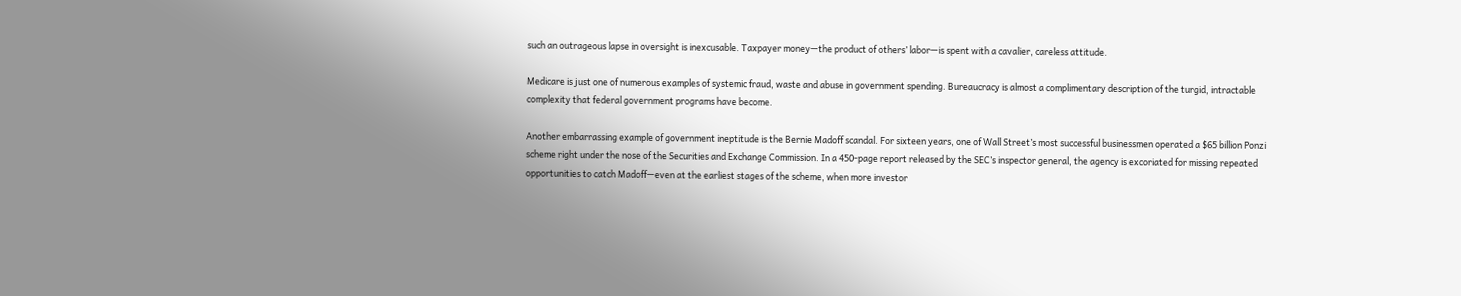such an outrageous lapse in oversight is inexcusable. Taxpayer money—the product of others’ labor—is spent with a cavalier, careless attitude.

Medicare is just one of numerous examples of systemic fraud, waste and abuse in government spending. Bureaucracy is almost a complimentary description of the turgid, intractable complexity that federal government programs have become.

Another embarrassing example of government ineptitude is the Bernie Madoff scandal. For sixteen years, one of Wall Street’s most successful businessmen operated a $65 billion Ponzi scheme right under the nose of the Securities and Exchange Commission. In a 450-page report released by the SEC’s inspector general, the agency is excoriated for missing repeated opportunities to catch Madoff—even at the earliest stages of the scheme, when more investor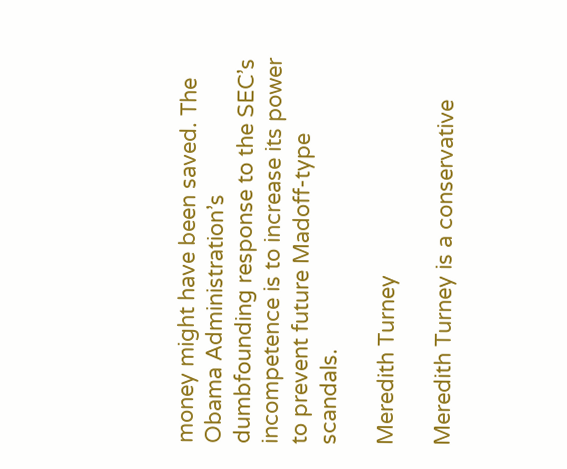money might have been saved. The Obama Administration’s dumbfounding response to the SEC’s incompetence is to increase its power to prevent future Madoff-type scandals.

Meredith Turney

Meredith Turney is a conservative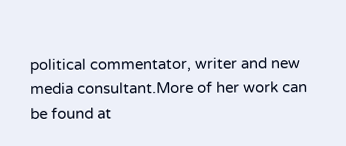political commentator, writer and new media consultant.More of her work can be found at